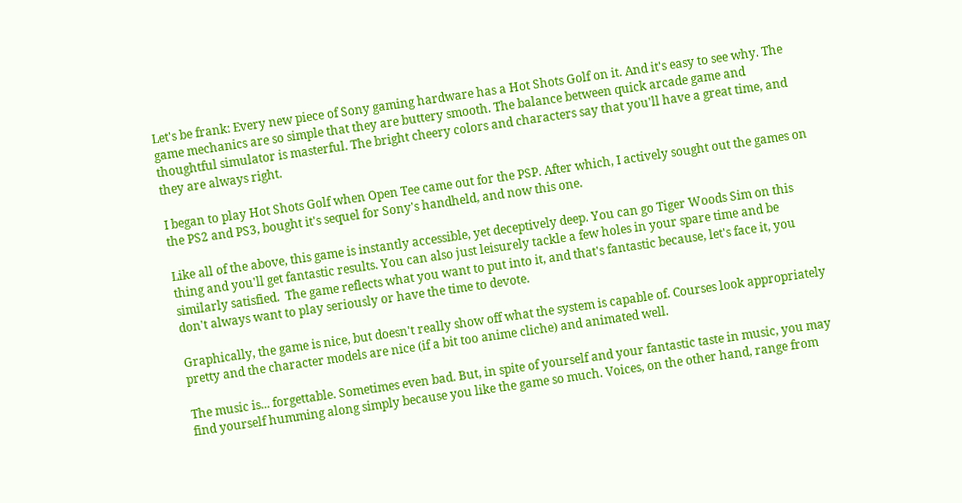Let's be frank: Every new piece of Sony gaming hardware has a Hot Shots Golf on it. And it's easy to see why. The game mechanics are so simple that they are buttery smooth. The balance between quick arcade game and thoughtful simulator is masterful. The bright cheery colors and characters say that you'll have a great time, and they are always right.

I began to play Hot Shots Golf when Open Tee came out for the PSP. After which, I actively sought out the games on the PS2 and PS3, bought it's sequel for Sony's handheld, and now this one.

Like all of the above, this game is instantly accessible, yet deceptively deep. You can go Tiger Woods Sim on this thing and you'll get fantastic results. You can also just leisurely tackle a few holes in your spare time and be similarly satisfied.  The game reflects what you want to put into it, and that's fantastic because, let's face it, you don't always want to play seriously or have the time to devote.

Graphically, the game is nice, but doesn't really show off what the system is capable of. Courses look appropriately pretty and the character models are nice (if a bit too anime cliche) and animated well.

The music is... forgettable. Sometimes even bad. But, in spite of yourself and your fantastic taste in music, you may find yourself humming along simply because you like the game so much. Voices, on the other hand, range from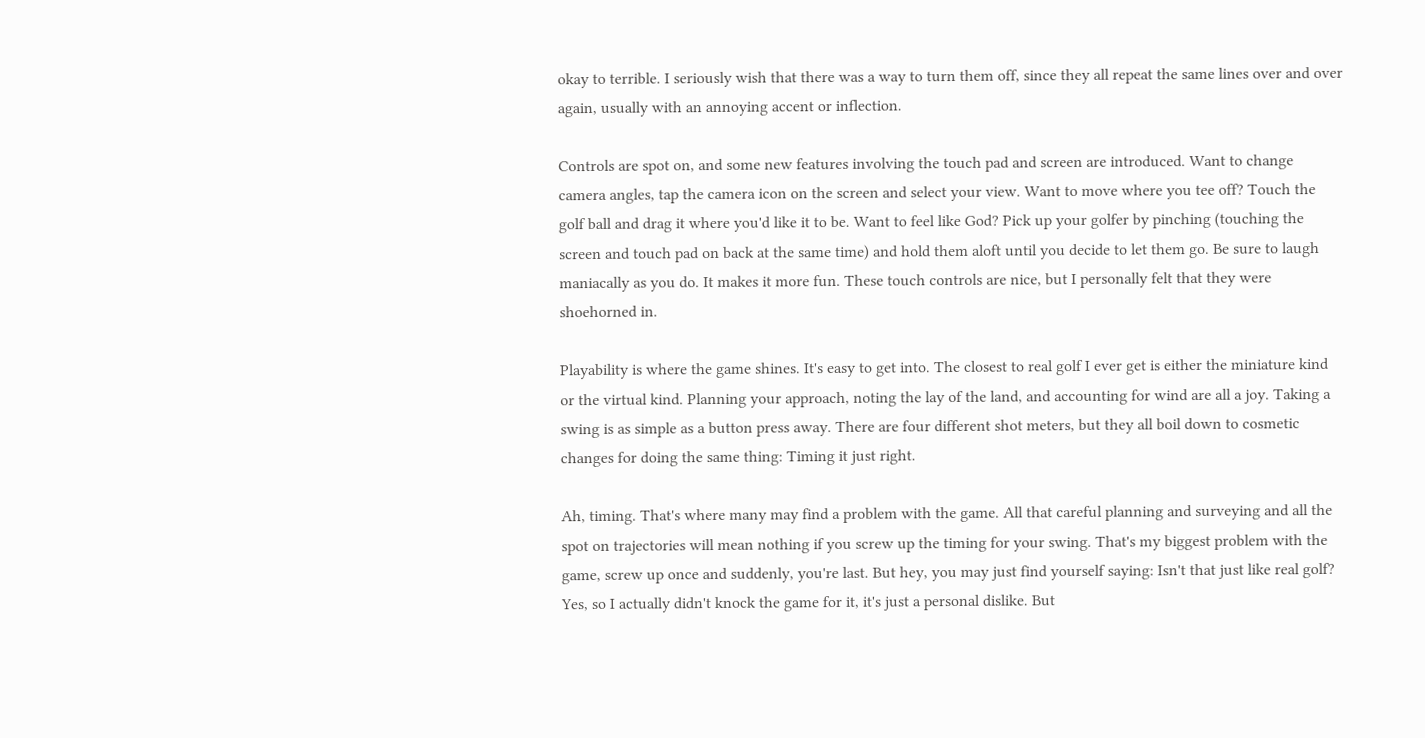okay to terrible. I seriously wish that there was a way to turn them off, since they all repeat the same lines over and over again, usually with an annoying accent or inflection.

Controls are spot on, and some new features involving the touch pad and screen are introduced. Want to change camera angles, tap the camera icon on the screen and select your view. Want to move where you tee off? Touch the golf ball and drag it where you'd like it to be. Want to feel like God? Pick up your golfer by pinching (touching the screen and touch pad on back at the same time) and hold them aloft until you decide to let them go. Be sure to laugh maniacally as you do. It makes it more fun. These touch controls are nice, but I personally felt that they were shoehorned in.

Playability is where the game shines. It's easy to get into. The closest to real golf I ever get is either the miniature kind or the virtual kind. Planning your approach, noting the lay of the land, and accounting for wind are all a joy. Taking a swing is as simple as a button press away. There are four different shot meters, but they all boil down to cosmetic changes for doing the same thing: Timing it just right.

Ah, timing. That's where many may find a problem with the game. All that careful planning and surveying and all the spot on trajectories will mean nothing if you screw up the timing for your swing. That's my biggest problem with the game, screw up once and suddenly, you're last. But hey, you may just find yourself saying: Isn't that just like real golf? Yes, so I actually didn't knock the game for it, it's just a personal dislike. But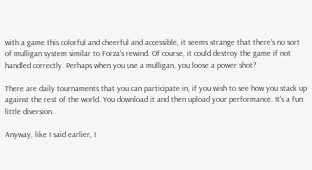with a game this colorful and cheerful and accessible, it seems strange that there's no sort of mulligan system similar to Forza's rewind. Of course, it could destroy the game if not handled correctly. Perhaps when you use a mulligan, you loose a power shot?

There are daily tournaments that you can participate in, if you wish to see how you stack up against the rest of the world. You download it and then upload your performance. It's a fun little diversion.

Anyway, like I said earlier, I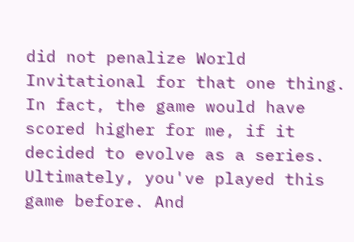did not penalize World Invitational for that one thing. In fact, the game would have scored higher for me, if it decided to evolve as a series. Ultimately, you've played this game before. And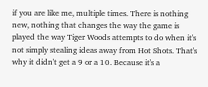if you are like me, multiple times. There is nothing new, nothing that changes the way the game is played the way Tiger Woods attempts to do when it's not simply stealing ideas away from Hot Shots. That's why it didn't get a 9 or a 10. Because it's a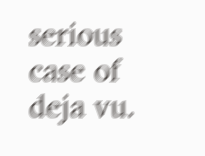serious case of deja vu.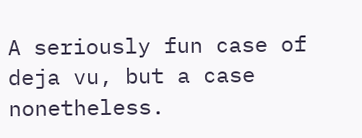A seriously fun case of deja vu, but a case nonetheless.